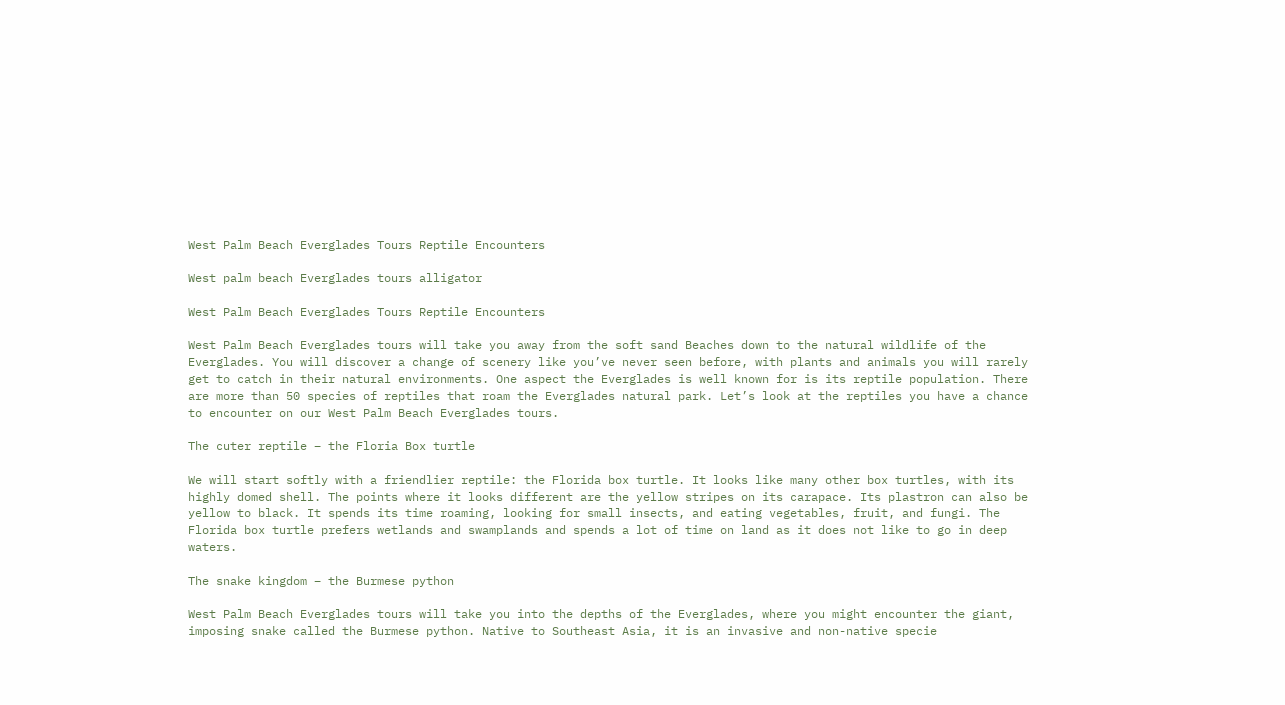West Palm Beach Everglades Tours Reptile Encounters

West palm beach Everglades tours alligator

West Palm Beach Everglades Tours Reptile Encounters

West Palm Beach Everglades tours will take you away from the soft sand Beaches down to the natural wildlife of the Everglades. You will discover a change of scenery like you’ve never seen before, with plants and animals you will rarely get to catch in their natural environments. One aspect the Everglades is well known for is its reptile population. There are more than 50 species of reptiles that roam the Everglades natural park. Let’s look at the reptiles you have a chance to encounter on our West Palm Beach Everglades tours.

The cuter reptile – the Floria Box turtle

We will start softly with a friendlier reptile: the Florida box turtle. It looks like many other box turtles, with its highly domed shell. The points where it looks different are the yellow stripes on its carapace. Its plastron can also be yellow to black. It spends its time roaming, looking for small insects, and eating vegetables, fruit, and fungi. The Florida box turtle prefers wetlands and swamplands and spends a lot of time on land as it does not like to go in deep waters.

The snake kingdom – the Burmese python

West Palm Beach Everglades tours will take you into the depths of the Everglades, where you might encounter the giant, imposing snake called the Burmese python. Native to Southeast Asia, it is an invasive and non-native specie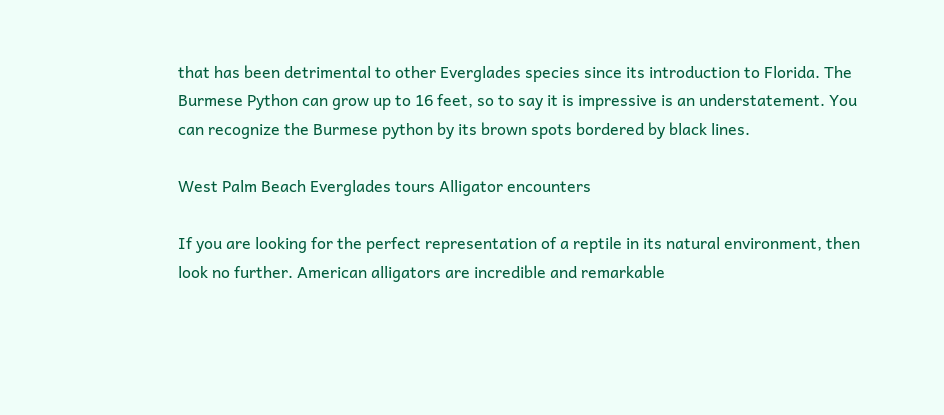that has been detrimental to other Everglades species since its introduction to Florida. The Burmese Python can grow up to 16 feet, so to say it is impressive is an understatement. You can recognize the Burmese python by its brown spots bordered by black lines.

West Palm Beach Everglades tours Alligator encounters

If you are looking for the perfect representation of a reptile in its natural environment, then look no further. American alligators are incredible and remarkable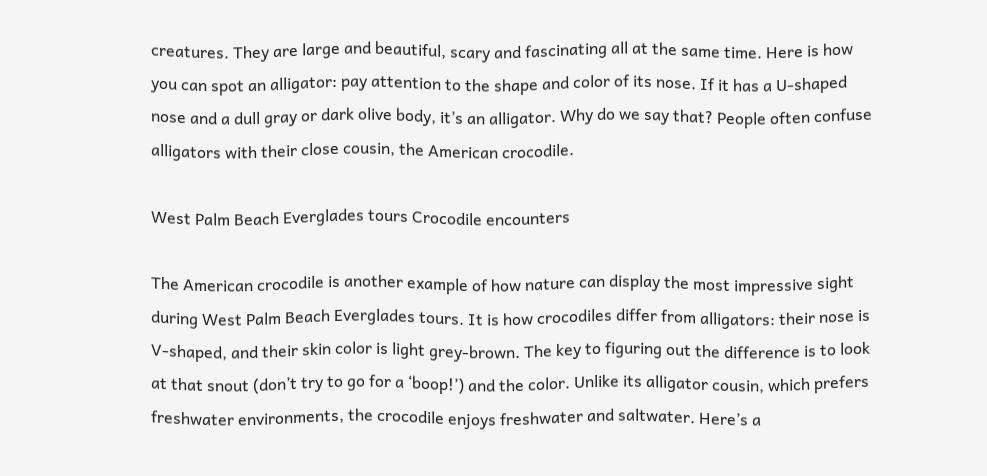creatures. They are large and beautiful, scary and fascinating all at the same time. Here is how you can spot an alligator: pay attention to the shape and color of its nose. If it has a U-shaped nose and a dull gray or dark olive body, it’s an alligator. Why do we say that? People often confuse alligators with their close cousin, the American crocodile.

West Palm Beach Everglades tours Crocodile encounters

The American crocodile is another example of how nature can display the most impressive sight during West Palm Beach Everglades tours. It is how crocodiles differ from alligators: their nose is V-shaped, and their skin color is light grey-brown. The key to figuring out the difference is to look at that snout (don’t try to go for a ‘boop!’) and the color. Unlike its alligator cousin, which prefers freshwater environments, the crocodile enjoys freshwater and saltwater. Here’s a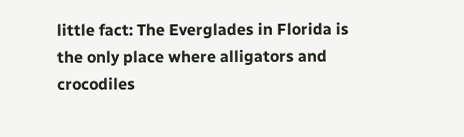little fact: The Everglades in Florida is the only place where alligators and crocodiles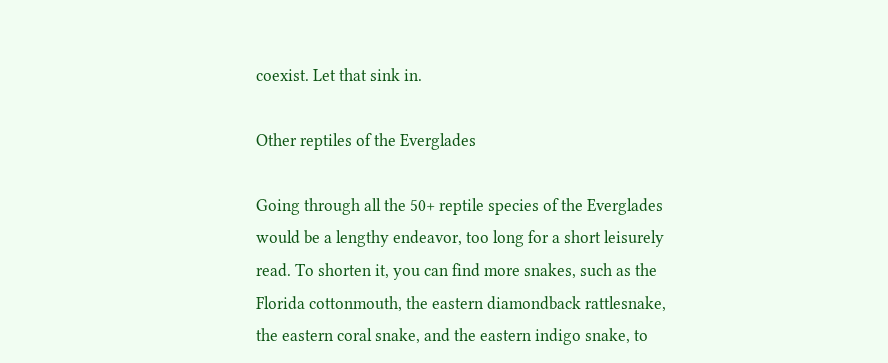coexist. Let that sink in.

Other reptiles of the Everglades

Going through all the 50+ reptile species of the Everglades would be a lengthy endeavor, too long for a short leisurely read. To shorten it, you can find more snakes, such as the Florida cottonmouth, the eastern diamondback rattlesnake, the eastern coral snake, and the eastern indigo snake, to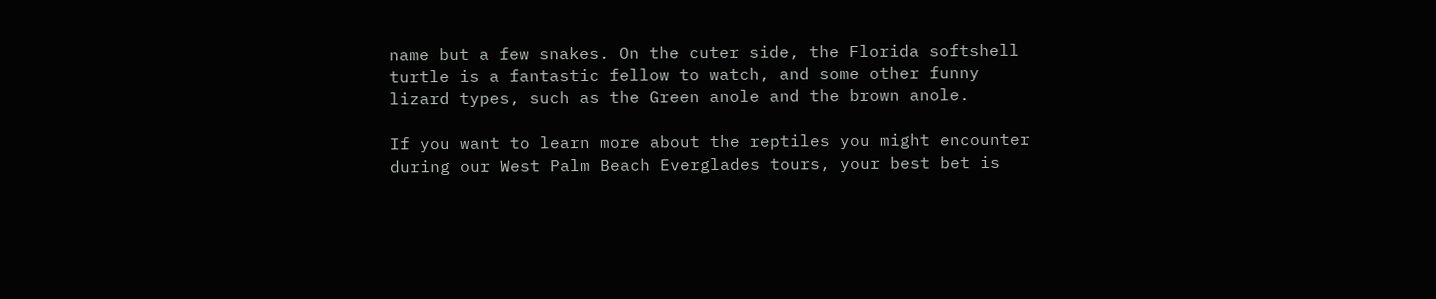name but a few snakes. On the cuter side, the Florida softshell turtle is a fantastic fellow to watch, and some other funny lizard types, such as the Green anole and the brown anole.

If you want to learn more about the reptiles you might encounter during our West Palm Beach Everglades tours, your best bet is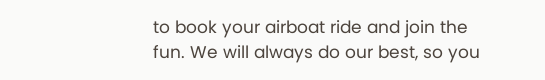to book your airboat ride and join the fun. We will always do our best, so you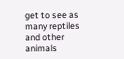get to see as many reptiles and other animals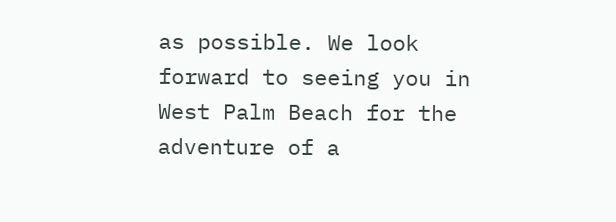as possible. We look forward to seeing you in West Palm Beach for the adventure of a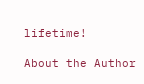lifetime!

About the Author